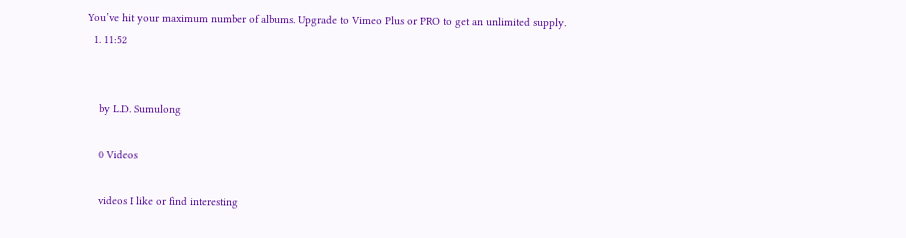You’ve hit your maximum number of albums. Upgrade to Vimeo Plus or PRO to get an unlimited supply.
  1. 11:52


    by L.D. Sumulong

    0 Videos

    videos I like or find interesting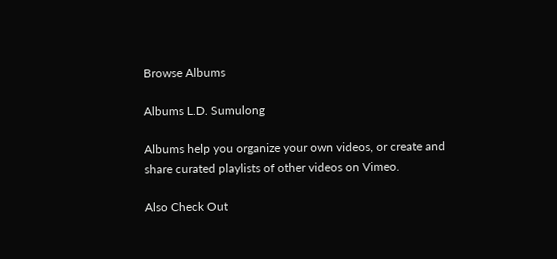Browse Albums

Albums L.D. Sumulong

Albums help you organize your own videos, or create and share curated playlists of other videos on Vimeo.

Also Check Out